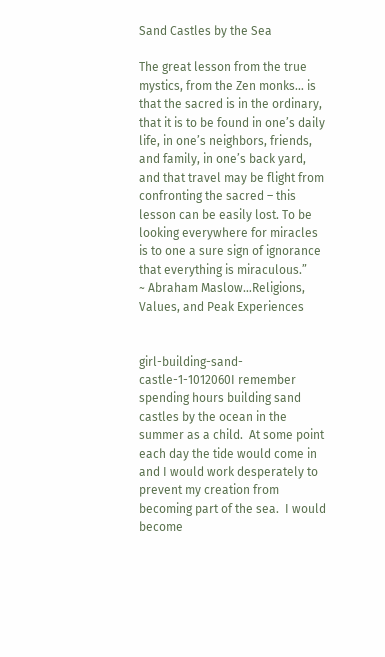Sand Castles by the Sea

The great lesson from the true mystics, from the Zen monks… is that the sacred is in the ordinary, that it is to be found in one’s daily life, in one’s neighbors, friends, and family, in one’s back yard, and that travel may be flight from confronting the sacred – this lesson can be easily lost. To be looking everywhere for miracles is to one a sure sign of ignorance that everything is miraculous.”
~ Abraham Maslow…Religions, Values, and Peak Experiences


girl-building-sand-castle-1-1012060I remember spending hours building sand castles by the ocean in the summer as a child.  At some point each day the tide would come in and I would work desperately to prevent my creation from becoming part of the sea.  I would become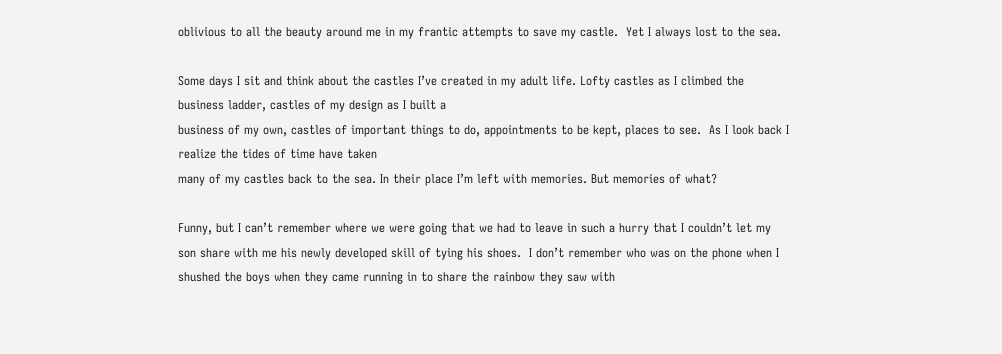oblivious to all the beauty around me in my frantic attempts to save my castle.  Yet I always lost to the sea.

Some days I sit and think about the castles I’ve created in my adult life. Lofty castles as I climbed the business ladder, castles of my design as I built a
business of my own, castles of important things to do, appointments to be kept, places to see.  As I look back I realize the tides of time have taken
many of my castles back to the sea. In their place I’m left with memories. But memories of what?

Funny, but I can’t remember where we were going that we had to leave in such a hurry that I couldn’t let my son share with me his newly developed skill of tying his shoes.  I don’t remember who was on the phone when I shushed the boys when they came running in to share the rainbow they saw with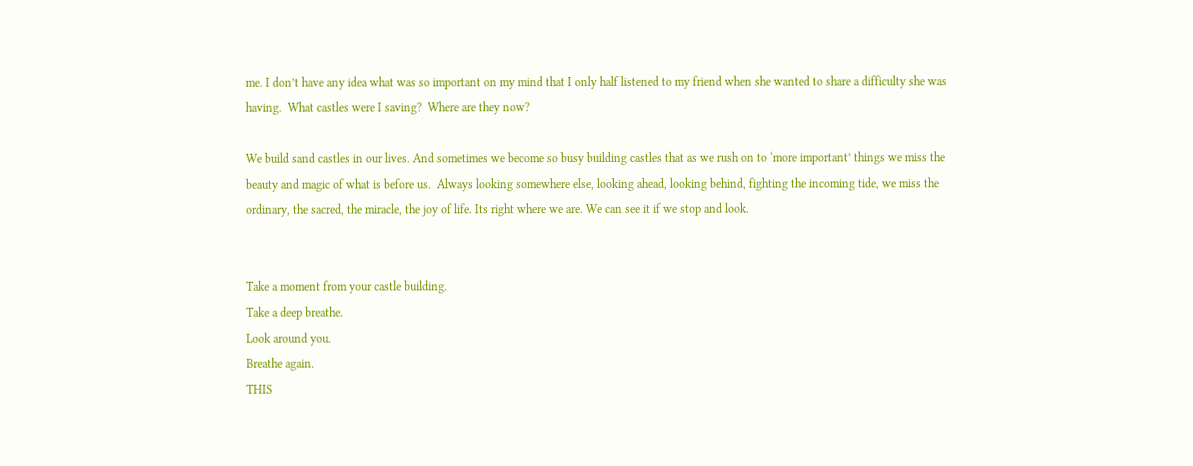me. I don’t have any idea what was so important on my mind that I only half listened to my friend when she wanted to share a difficulty she was having.  What castles were I saving?  Where are they now?

We build sand castles in our lives. And sometimes we become so busy building castles that as we rush on to ‘more important’ things we miss the beauty and magic of what is before us.  Always looking somewhere else, looking ahead, looking behind, fighting the incoming tide, we miss the ordinary, the sacred, the miracle, the joy of life. Its right where we are. We can see it if we stop and look.


Take a moment from your castle building.
Take a deep breathe.
Look around you.
Breathe again.
THIS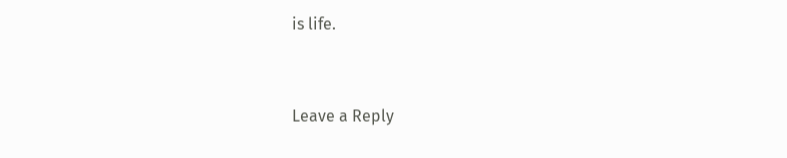is life.



Leave a Reply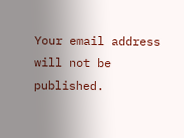Your email address will not be published.